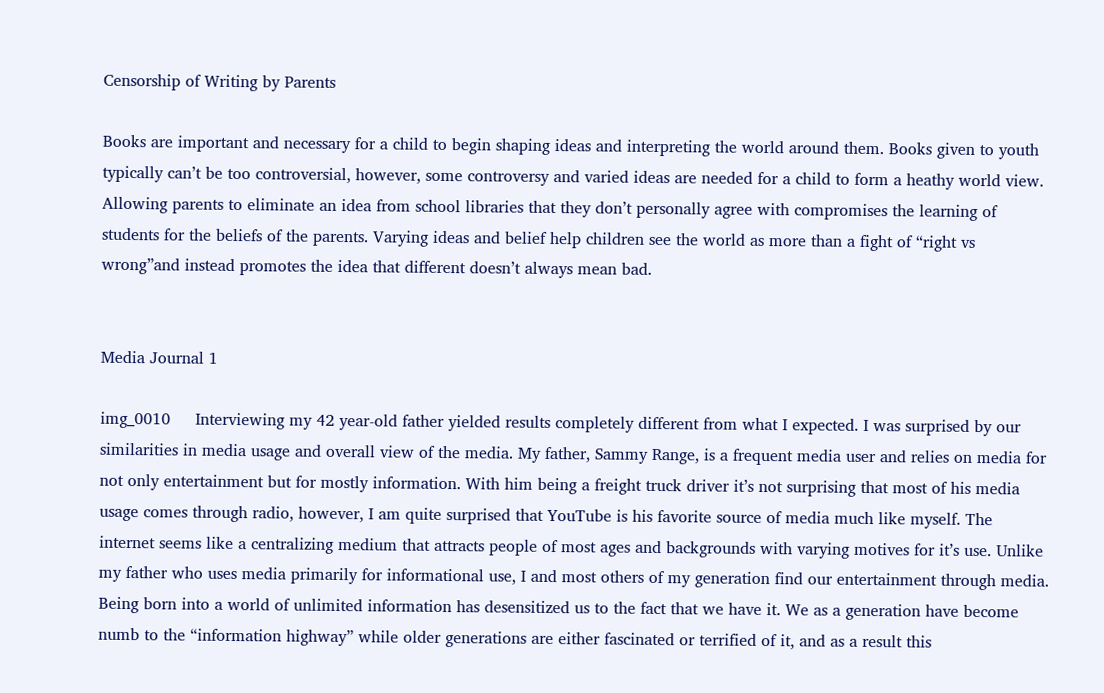Censorship of Writing by Parents

Books are important and necessary for a child to begin shaping ideas and interpreting the world around them. Books given to youth typically can’t be too controversial, however, some controversy and varied ideas are needed for a child to form a heathy world view. Allowing parents to eliminate an idea from school libraries that they don’t personally agree with compromises the learning of students for the beliefs of the parents. Varying ideas and belief help children see the world as more than a fight of “right vs wrong”and instead promotes the idea that different doesn’t always mean bad.


Media Journal 1

img_0010     Interviewing my 42 year-old father yielded results completely different from what I expected. I was surprised by our similarities in media usage and overall view of the media. My father, Sammy Range, is a frequent media user and relies on media for not only entertainment but for mostly information. With him being a freight truck driver it’s not surprising that most of his media usage comes through radio, however, I am quite surprised that YouTube is his favorite source of media much like myself. The internet seems like a centralizing medium that attracts people of most ages and backgrounds with varying motives for it’s use. Unlike my father who uses media primarily for informational use, I and most others of my generation find our entertainment through media. Being born into a world of unlimited information has desensitized us to the fact that we have it. We as a generation have become numb to the “information highway” while older generations are either fascinated or terrified of it, and as a result this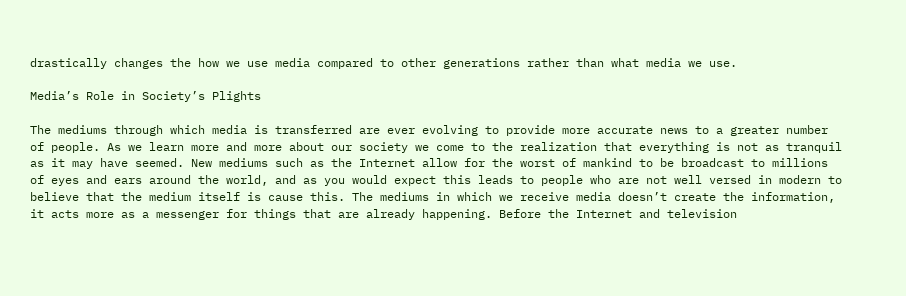drastically changes the how we use media compared to other generations rather than what media we use.

Media’s Role in Society’s Plights

The mediums through which media is transferred are ever evolving to provide more accurate news to a greater number of people. As we learn more and more about our society we come to the realization that everything is not as tranquil as it may have seemed. New mediums such as the Internet allow for the worst of mankind to be broadcast to millions of eyes and ears around the world, and as you would expect this leads to people who are not well versed in modern to believe that the medium itself is cause this. The mediums in which we receive media doesn’t create the information, it acts more as a messenger for things that are already happening. Before the Internet and television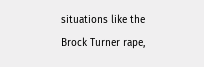situations like the Brock Turner rape,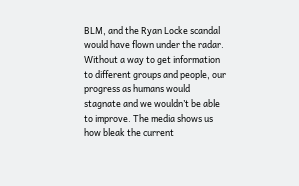BLM, and the Ryan Locke scandal would have flown under the radar. Without a way to get information to different groups and people, our progress as humans would stagnate and we wouldn’t be able to improve. The media shows us how bleak the current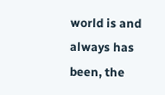world is and always has been, the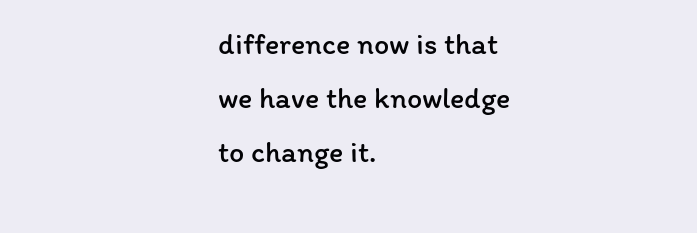difference now is that we have the knowledge to change it.